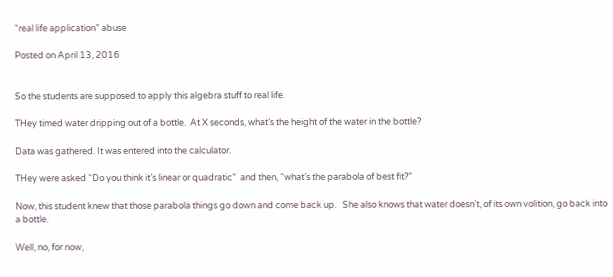“real life application” abuse

Posted on April 13, 2016


So the students are supposed to apply this algebra stuff to real life.

THey timed water dripping out of a bottle.  At X seconds, what’s the height of the water in the bottle?

Data was gathered. It was entered into the calculator.

THey were asked “Do you think it’s linear or quadratic”  and then, “what’s the parabola of best fit?”

Now, this student knew that those parabola things go down and come back up.   She also knows that water doesn’t, of its own volition, go back into a bottle.

Well, no, for now,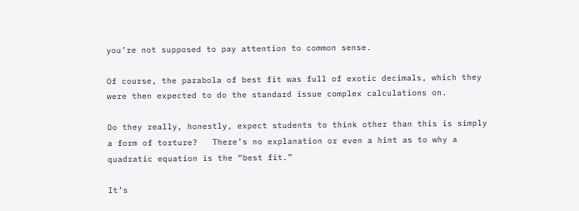you’re not supposed to pay attention to common sense.

Of course, the parabola of best fit was full of exotic decimals, which they were then expected to do the standard issue complex calculations on.

Do they really, honestly, expect students to think other than this is simply a form of torture?   There’s no explanation or even a hint as to why a quadratic equation is the “best fit.”

It’s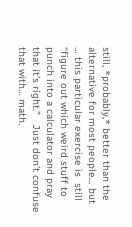still, *probably,* better than the alternative for most people… but … this particular exercise is  still “figure out which weird stuff to punch into a calculator and pray that it’s right.”   Just don’t confuse that with… math.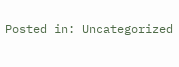Posted in: Uncategorized